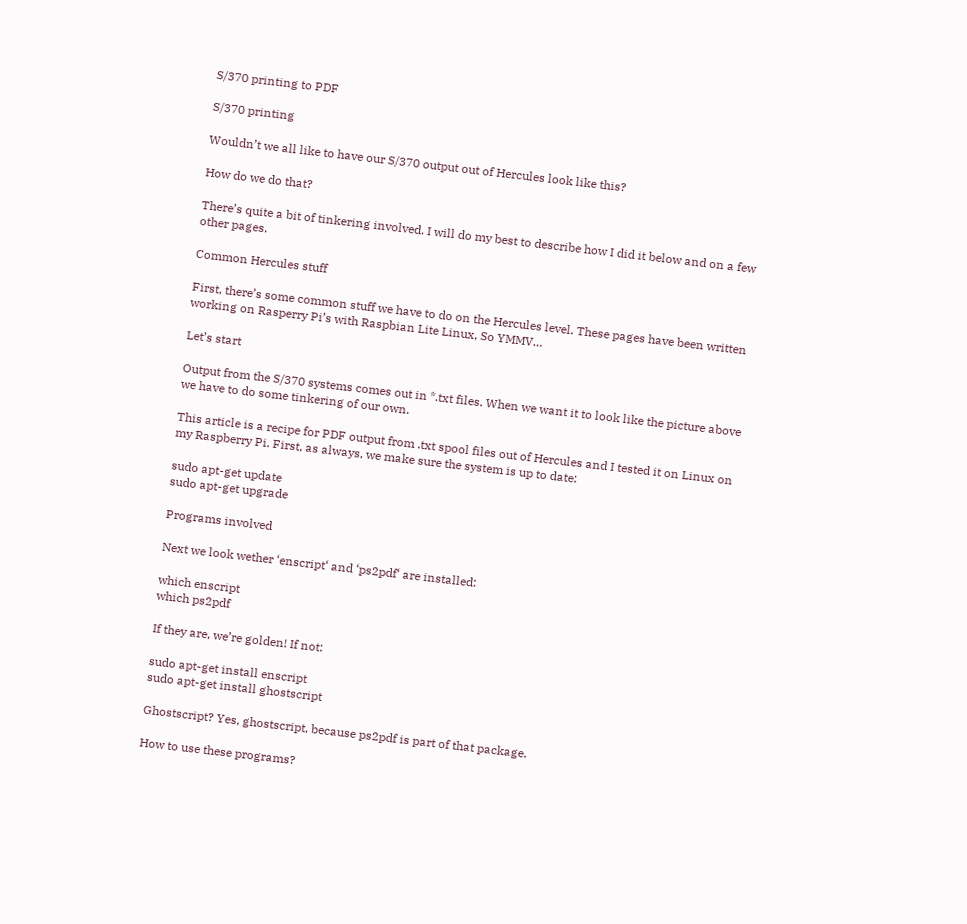S/370 printing to PDF

S/370 printing

Wouldn’t we all like to have our S/370 output out of Hercules look like this?

How do we do that?

There’s quite a bit of tinkering involved. I will do my best to describe how I did it below and on a few other pages.

Common Hercules stuff

First, there’s some common stuff we have to do on the Hercules level. These pages have been written working on Rasperry Pi’s with Raspbian Lite Linux, So YMMV…

Let’s start

Output from the S/370 systems comes out in *.txt files. When we want it to look like the picture above we have to do some tinkering of our own.

This article is a recipe for PDF output from .txt spool files out of Hercules and I tested it on Linux on my Raspberry Pi. First, as always, we make sure the system is up to date:

sudo apt-get update
sudo apt-get upgrade

Programs involved

Next we look wether ‘enscript‘ and ‘ps2pdf‘ are installed:

which enscript
which ps2pdf

If they are, we’re golden! If not:

sudo apt-get install enscript
sudo apt-get install ghostscript

Ghostscript? Yes, ghostscript, because ps2pdf is part of that package.

How to use these programs?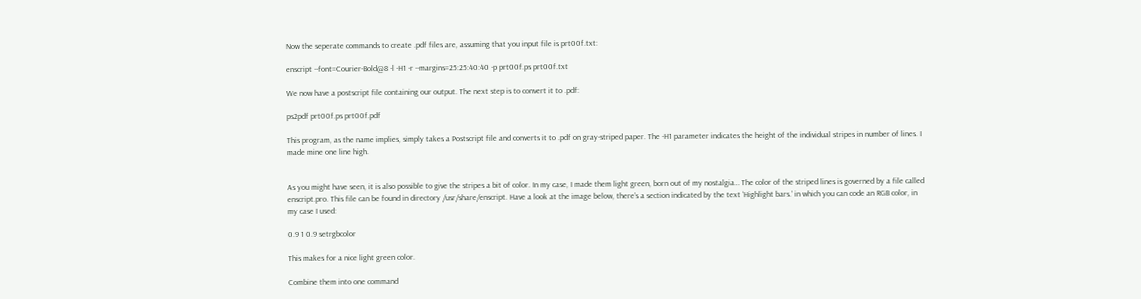Now the seperate commands to create .pdf files are, assuming that you input file is prt00f.txt:

enscript --font=Courier-Bold@8 -l -H1 -r --margins=25:25:40:40 -p prt00f.ps prt00f.txt

We now have a postscript file containing our output. The next step is to convert it to .pdf:

ps2pdf prt00f.ps prt00f.pdf

This program, as the name implies, simply takes a Postscript file and converts it to .pdf on gray-striped paper. The -H1 parameter indicates the height of the individual stripes in number of lines. I made mine one line high.


As you might have seen, it is also possible to give the stripes a bit of color. In my case, I made them light green, born out of my nostalgia… The color of the striped lines is governed by a file called enscript.pro. This file can be found in directory /usr/share/enscript. Have a look at the image below, there’s a section indicated by the text ‘Highlight bars.’ in which you can code an RGB color, in my case I used:

0.9 1 0.9 setrgbcolor

This makes for a nice light green color.

Combine them into one command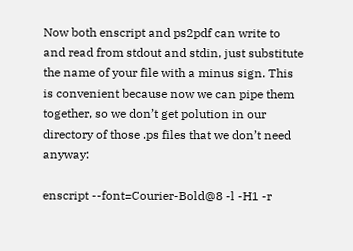Now both enscript and ps2pdf can write to and read from stdout and stdin, just substitute the name of your file with a minus sign. This is convenient because now we can pipe them together, so we don’t get polution in our directory of those .ps files that we don’t need anyway:

enscript --font=Courier-Bold@8 -l -H1 -r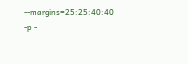--margins=25:25:40:40 -p -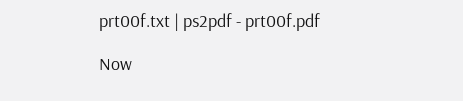prt00f.txt | ps2pdf - prt00f.pdf

Now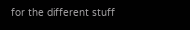for the different stuff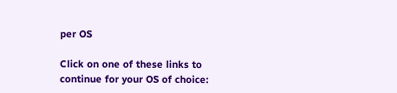per OS

Click on one of these links to continue for your OS of choice: